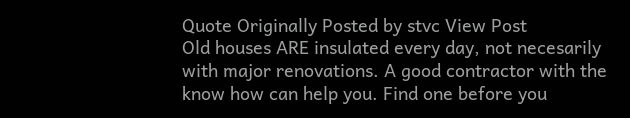Quote Originally Posted by stvc View Post
Old houses ARE insulated every day, not necesarily with major renovations. A good contractor with the know how can help you. Find one before you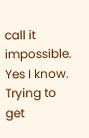call it impossible.
Yes I know. Trying to get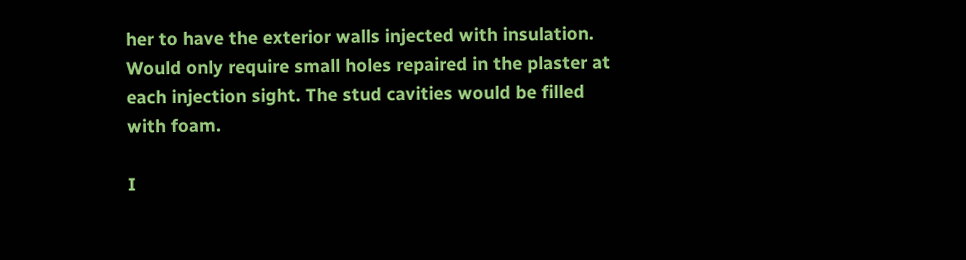her to have the exterior walls injected with insulation. Would only require small holes repaired in the plaster at each injection sight. The stud cavities would be filled with foam.

I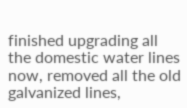finished upgrading all the domestic water lines now, removed all the old galvanized lines,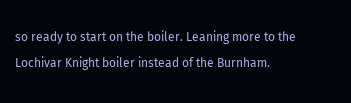so ready to start on the boiler. Leaning more to the Lochivar Knight boiler instead of the Burnham.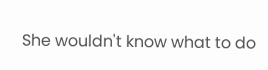She wouldn't know what to do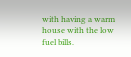with having a warm house with the low fuel bills.